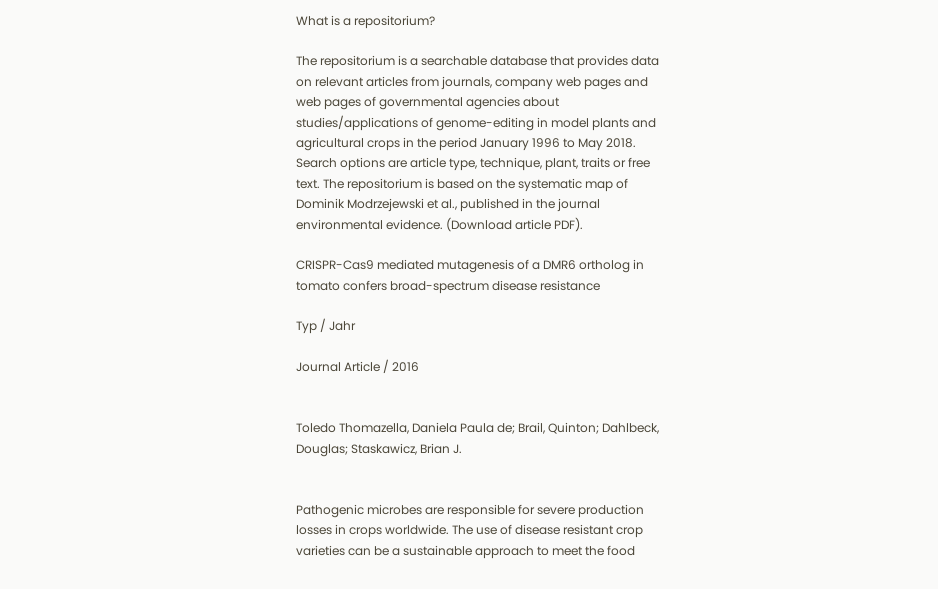What is a repositorium?

The repositorium is a searchable database that provides data on relevant articles from journals, company web pages and web pages of governmental agencies about studies/applications of genome-editing in model plants and agricultural crops in the period January 1996 to May 2018. Search options are article type, technique, plant, traits or free text. The repositorium is based on the systematic map of Dominik Modrzejewski et al., published in the journal environmental evidence. (Download article PDF).

CRISPR-Cas9 mediated mutagenesis of a DMR6 ortholog in tomato confers broad-spectrum disease resistance

Typ / Jahr

Journal Article / 2016


Toledo Thomazella, Daniela Paula de; Brail, Quinton; Dahlbeck, Douglas; Staskawicz, Brian J.


Pathogenic microbes are responsible for severe production losses in crops worldwide. The use of disease resistant crop varieties can be a sustainable approach to meet the food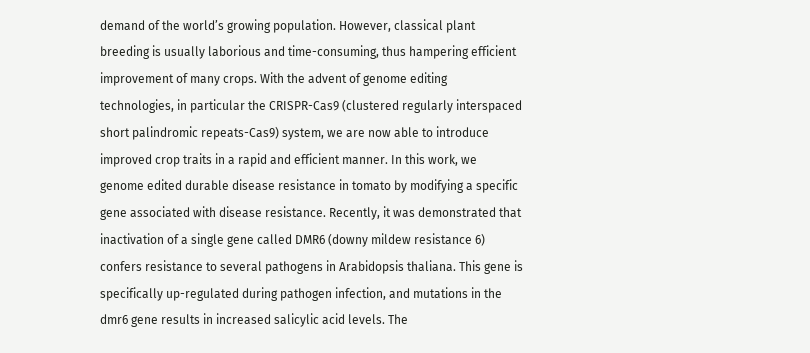demand of the world’s growing population. However, classical plant breeding is usually laborious and time-consuming, thus hampering efficient improvement of many crops. With the advent of genome editing technologies, in particular the CRISPR-Cas9 (clustered regularly interspaced short palindromic repeats-Cas9) system, we are now able to introduce improved crop traits in a rapid and efficient manner. In this work, we genome edited durable disease resistance in tomato by modifying a specific gene associated with disease resistance. Recently, it was demonstrated that inactivation of a single gene called DMR6 (downy mildew resistance 6) confers resistance to several pathogens in Arabidopsis thaliana. This gene is specifically up-regulated during pathogen infection, and mutations in the dmr6 gene results in increased salicylic acid levels. The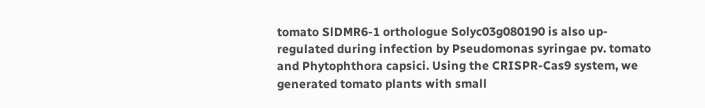tomato SlDMR6-1 orthologue Solyc03g080190 is also up-regulated during infection by Pseudomonas syringae pv. tomato and Phytophthora capsici. Using the CRISPR-Cas9 system, we generated tomato plants with small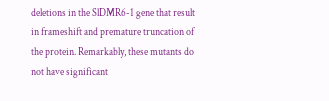deletions in the SlDMR6-1 gene that result in frameshift and premature truncation of the protein. Remarkably, these mutants do not have significant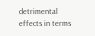detrimental effects in terms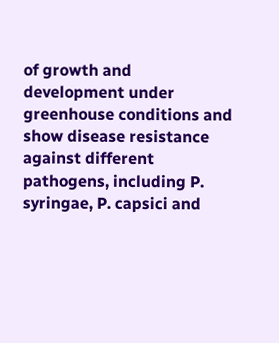of growth and development under greenhouse conditions and show disease resistance against different pathogens, including P. syringae, P. capsici and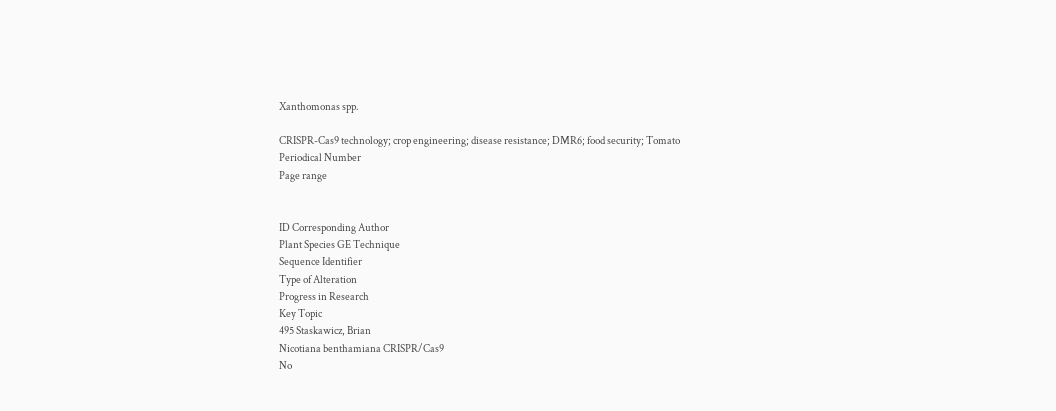Xanthomonas spp.

CRISPR-Cas9 technology; crop engineering; disease resistance; DMR6; food security; Tomato
Periodical Number
Page range


ID Corresponding Author
Plant Species GE Technique
Sequence Identifier
Type of Alteration
Progress in Research
Key Topic
495 Staskawicz, Brian
Nicotiana benthamiana CRISPR/Cas9
No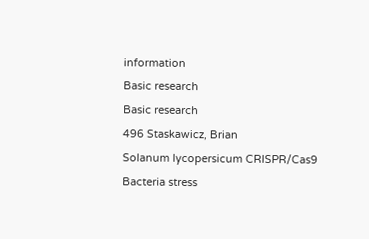information
Basic research
Basic research
496 Staskawicz, Brian
Solanum lycopersicum CRISPR/Cas9
Bacteria stress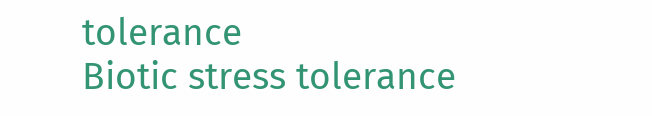tolerance
Biotic stress tolerance